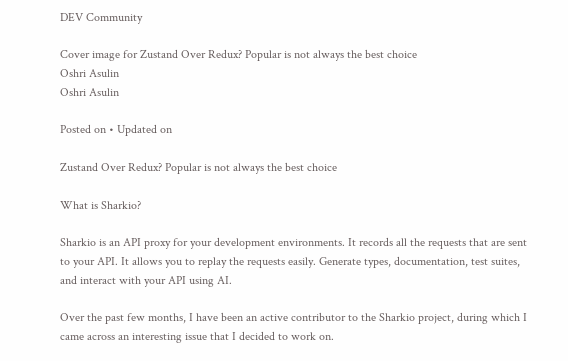DEV Community

Cover image for Zustand Over Redux? Popular is not always the best choice
Oshri Asulin
Oshri Asulin

Posted on • Updated on

Zustand Over Redux? Popular is not always the best choice

What is Sharkio?

Sharkio is an API proxy for your development environments. It records all the requests that are sent to your API. It allows you to replay the requests easily. Generate types, documentation, test suites, and interact with your API using AI.

Over the past few months, I have been an active contributor to the Sharkio project, during which I came across an interesting issue that I decided to work on.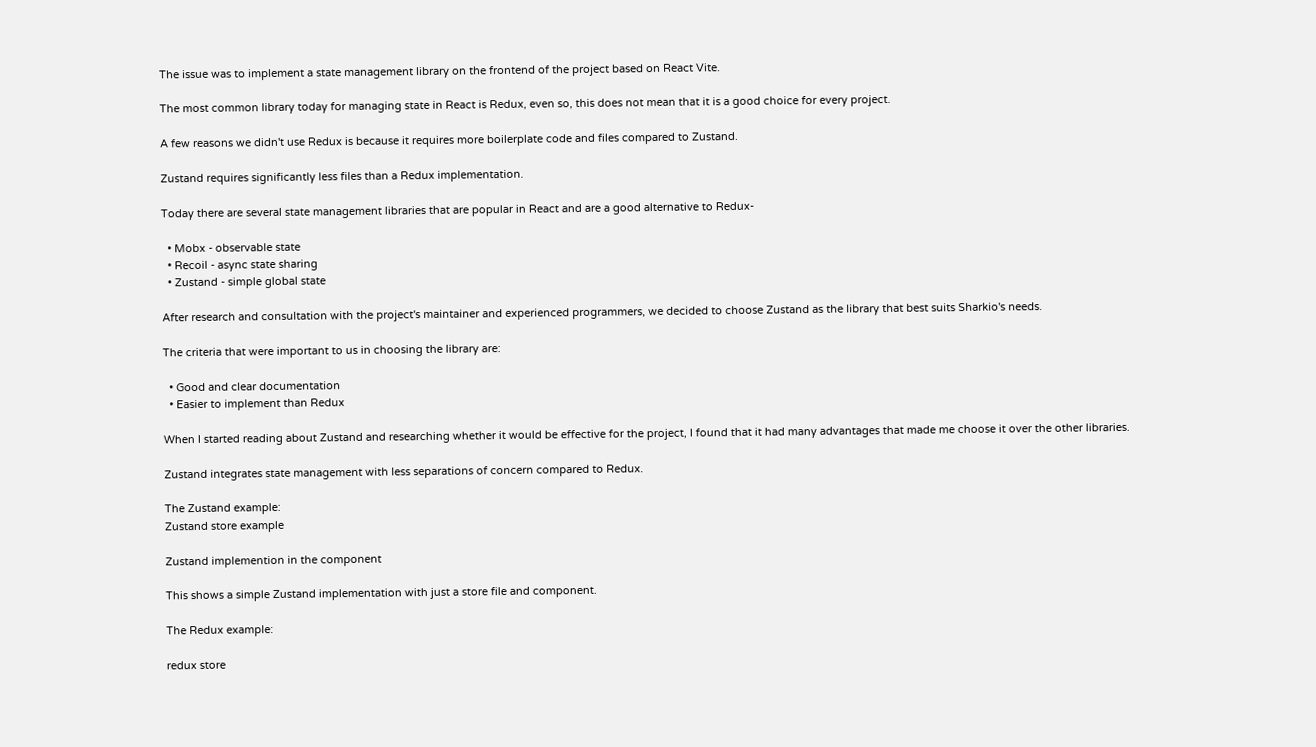The issue was to implement a state management library on the frontend of the project based on React Vite.

The most common library today for managing state in React is Redux, even so, this does not mean that it is a good choice for every project.

A few reasons we didn't use Redux is because it requires more boilerplate code and files compared to Zustand.

Zustand requires significantly less files than a Redux implementation.

Today there are several state management libraries that are popular in React and are a good alternative to Redux-

  • Mobx - observable state
  • Recoil - async state sharing
  • Zustand - simple global state

After research and consultation with the project's maintainer and experienced programmers, we decided to choose Zustand as the library that best suits Sharkio's needs.

The criteria that were important to us in choosing the library are:

  • Good and clear documentation
  • Easier to implement than Redux

When I started reading about Zustand and researching whether it would be effective for the project, I found that it had many advantages that made me choose it over the other libraries.

Zustand integrates state management with less separations of concern compared to Redux.

The Zustand example:
Zustand store example

Zustand implemention in the component

This shows a simple Zustand implementation with just a store file and component.

The Redux example:

redux store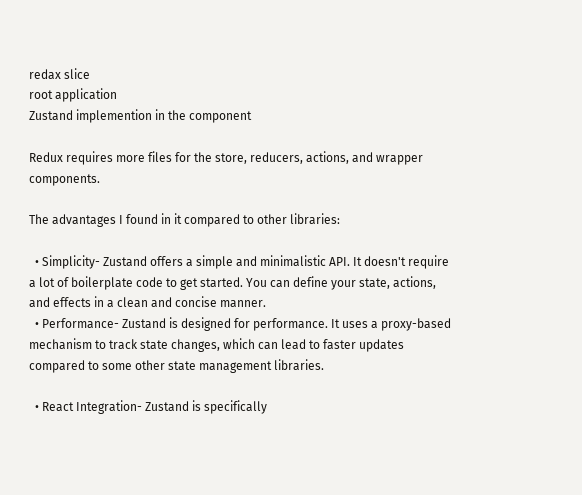redax slice
root application
Zustand implemention in the component

Redux requires more files for the store, reducers, actions, and wrapper components.

The advantages I found in it compared to other libraries:

  • Simplicity- Zustand offers a simple and minimalistic API. It doesn't require a lot of boilerplate code to get started. You can define your state, actions, and effects in a clean and concise manner.
  • Performance- Zustand is designed for performance. It uses a proxy-based mechanism to track state changes, which can lead to faster updates compared to some other state management libraries.

  • React Integration- Zustand is specifically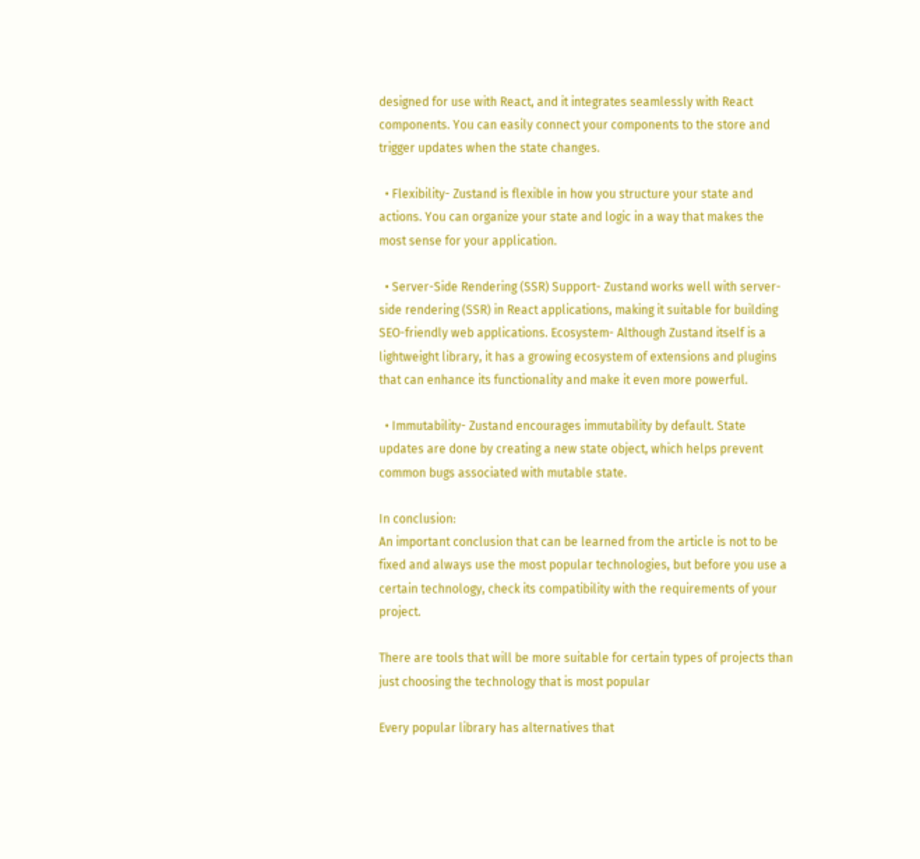designed for use with React, and it integrates seamlessly with React components. You can easily connect your components to the store and trigger updates when the state changes.

  • Flexibility- Zustand is flexible in how you structure your state and actions. You can organize your state and logic in a way that makes the most sense for your application.

  • Server-Side Rendering (SSR) Support- Zustand works well with server-side rendering (SSR) in React applications, making it suitable for building SEO-friendly web applications. Ecosystem- Although Zustand itself is a lightweight library, it has a growing ecosystem of extensions and plugins that can enhance its functionality and make it even more powerful.

  • Immutability- Zustand encourages immutability by default. State updates are done by creating a new state object, which helps prevent common bugs associated with mutable state.

In conclusion:
An important conclusion that can be learned from the article is not to be fixed and always use the most popular technologies, but before you use a certain technology, check its compatibility with the requirements of your project.

There are tools that will be more suitable for certain types of projects than just choosing the technology that is most popular

Every popular library has alternatives that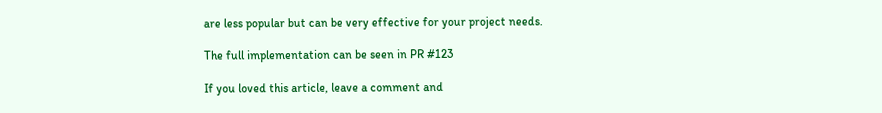are less popular but can be very effective for your project needs.

The full implementation can be seen in PR #123

If you loved this article, leave a comment and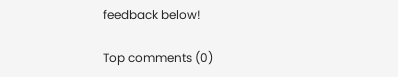feedback below!

Top comments (0)